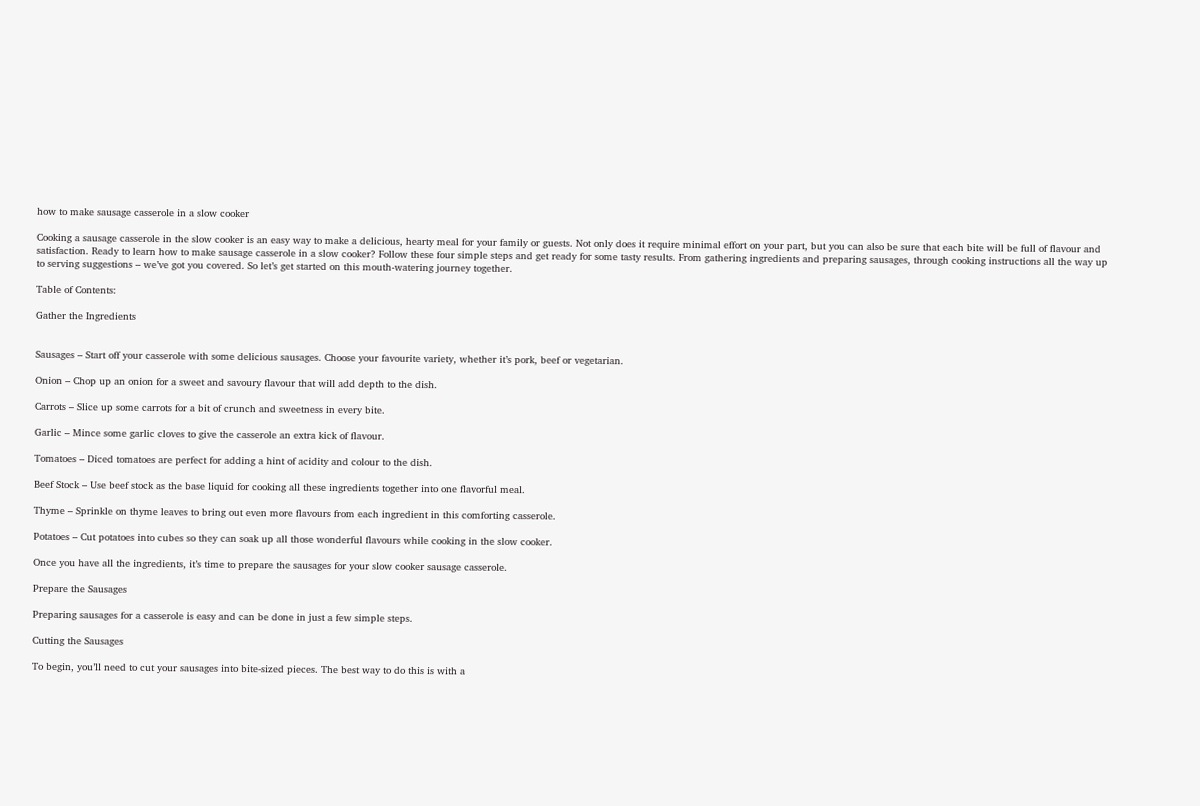how to make sausage casserole in a slow cooker

Cooking a sausage casserole in the slow cooker is an easy way to make a delicious, hearty meal for your family or guests. Not only does it require minimal effort on your part, but you can also be sure that each bite will be full of flavour and satisfaction. Ready to learn how to make sausage casserole in a slow cooker? Follow these four simple steps and get ready for some tasty results. From gathering ingredients and preparing sausages, through cooking instructions all the way up to serving suggestions – we’ve got you covered. So let’s get started on this mouth-watering journey together.

Table of Contents:

Gather the Ingredients


Sausages – Start off your casserole with some delicious sausages. Choose your favourite variety, whether it’s pork, beef or vegetarian.

Onion – Chop up an onion for a sweet and savoury flavour that will add depth to the dish.

Carrots – Slice up some carrots for a bit of crunch and sweetness in every bite.

Garlic – Mince some garlic cloves to give the casserole an extra kick of flavour.

Tomatoes – Diced tomatoes are perfect for adding a hint of acidity and colour to the dish.

Beef Stock – Use beef stock as the base liquid for cooking all these ingredients together into one flavorful meal.

Thyme – Sprinkle on thyme leaves to bring out even more flavours from each ingredient in this comforting casserole.

Potatoes – Cut potatoes into cubes so they can soak up all those wonderful flavours while cooking in the slow cooker.

Once you have all the ingredients, it’s time to prepare the sausages for your slow cooker sausage casserole.

Prepare the Sausages

Preparing sausages for a casserole is easy and can be done in just a few simple steps.

Cutting the Sausages

To begin, you’ll need to cut your sausages into bite-sized pieces. The best way to do this is with a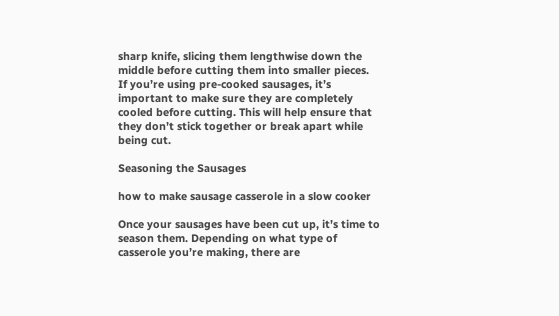sharp knife, slicing them lengthwise down the middle before cutting them into smaller pieces. If you’re using pre-cooked sausages, it’s important to make sure they are completely cooled before cutting. This will help ensure that they don’t stick together or break apart while being cut.

Seasoning the Sausages

how to make sausage casserole in a slow cooker

Once your sausages have been cut up, it’s time to season them. Depending on what type of casserole you’re making, there are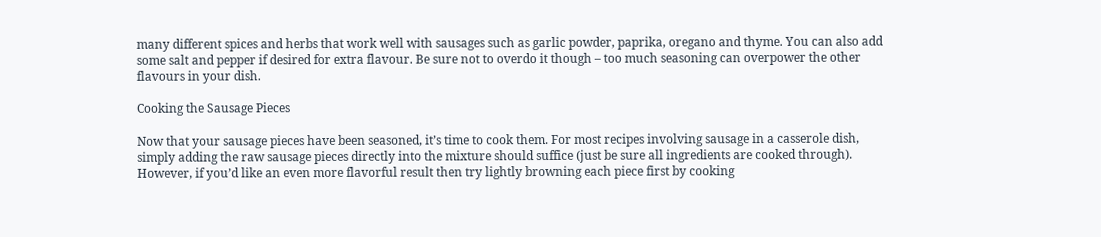many different spices and herbs that work well with sausages such as garlic powder, paprika, oregano and thyme. You can also add some salt and pepper if desired for extra flavour. Be sure not to overdo it though – too much seasoning can overpower the other flavours in your dish.

Cooking the Sausage Pieces

Now that your sausage pieces have been seasoned, it’s time to cook them. For most recipes involving sausage in a casserole dish, simply adding the raw sausage pieces directly into the mixture should suffice (just be sure all ingredients are cooked through). However, if you’d like an even more flavorful result then try lightly browning each piece first by cooking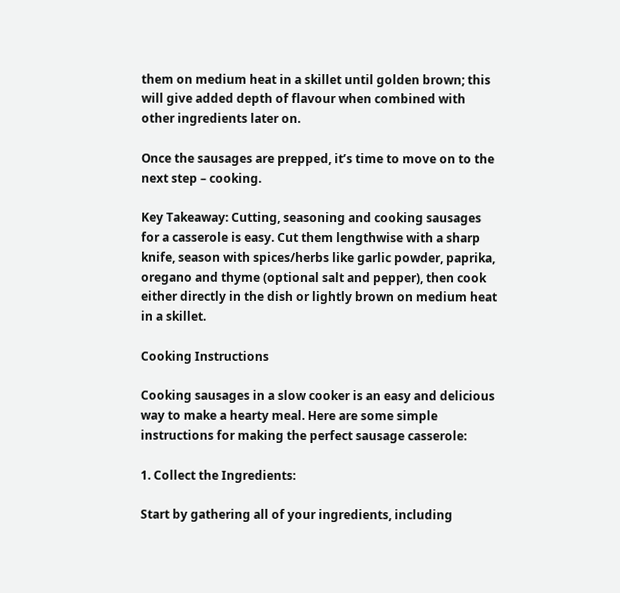them on medium heat in a skillet until golden brown; this will give added depth of flavour when combined with other ingredients later on.

Once the sausages are prepped, it’s time to move on to the next step – cooking.

Key Takeaway: Cutting, seasoning and cooking sausages for a casserole is easy. Cut them lengthwise with a sharp knife, season with spices/herbs like garlic powder, paprika, oregano and thyme (optional salt and pepper), then cook either directly in the dish or lightly brown on medium heat in a skillet.

Cooking Instructions

Cooking sausages in a slow cooker is an easy and delicious way to make a hearty meal. Here are some simple instructions for making the perfect sausage casserole:

1. Collect the Ingredients:

Start by gathering all of your ingredients, including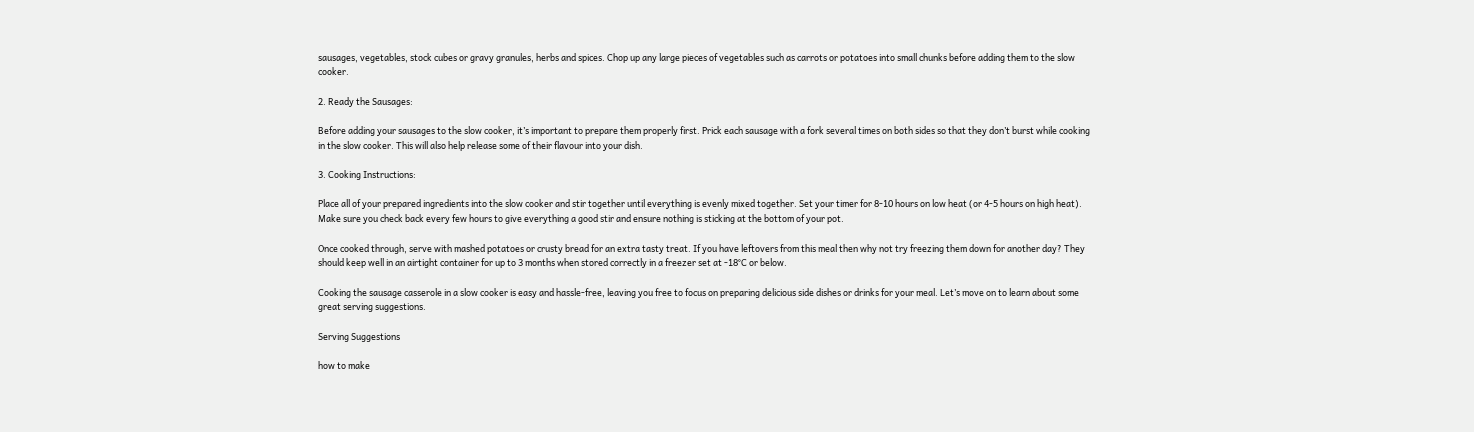sausages, vegetables, stock cubes or gravy granules, herbs and spices. Chop up any large pieces of vegetables such as carrots or potatoes into small chunks before adding them to the slow cooker.

2. Ready the Sausages:

Before adding your sausages to the slow cooker, it’s important to prepare them properly first. Prick each sausage with a fork several times on both sides so that they don’t burst while cooking in the slow cooker. This will also help release some of their flavour into your dish.

3. Cooking Instructions:

Place all of your prepared ingredients into the slow cooker and stir together until everything is evenly mixed together. Set your timer for 8-10 hours on low heat (or 4-5 hours on high heat). Make sure you check back every few hours to give everything a good stir and ensure nothing is sticking at the bottom of your pot.

Once cooked through, serve with mashed potatoes or crusty bread for an extra tasty treat. If you have leftovers from this meal then why not try freezing them down for another day? They should keep well in an airtight container for up to 3 months when stored correctly in a freezer set at -18°C or below.

Cooking the sausage casserole in a slow cooker is easy and hassle-free, leaving you free to focus on preparing delicious side dishes or drinks for your meal. Let’s move on to learn about some great serving suggestions.

Serving Suggestions

how to make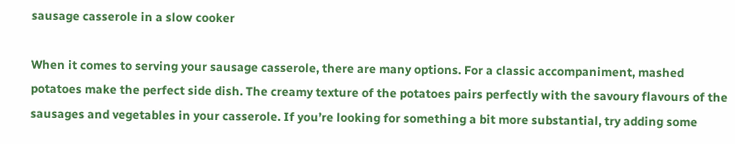sausage casserole in a slow cooker

When it comes to serving your sausage casserole, there are many options. For a classic accompaniment, mashed potatoes make the perfect side dish. The creamy texture of the potatoes pairs perfectly with the savoury flavours of the sausages and vegetables in your casserole. If you’re looking for something a bit more substantial, try adding some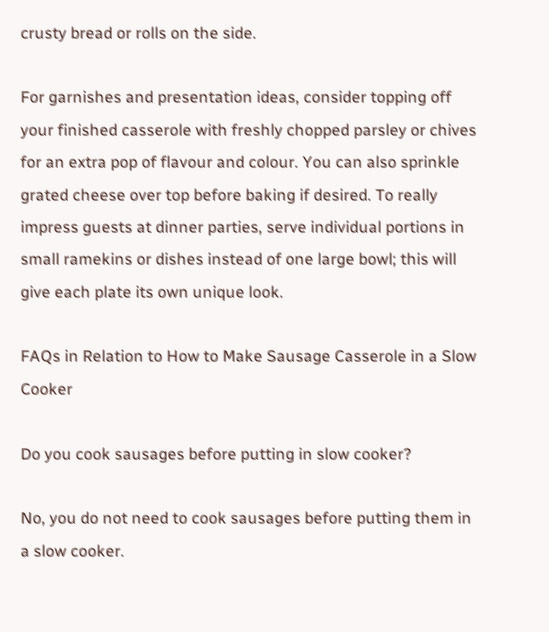crusty bread or rolls on the side.

For garnishes and presentation ideas, consider topping off your finished casserole with freshly chopped parsley or chives for an extra pop of flavour and colour. You can also sprinkle grated cheese over top before baking if desired. To really impress guests at dinner parties, serve individual portions in small ramekins or dishes instead of one large bowl; this will give each plate its own unique look.

FAQs in Relation to How to Make Sausage Casserole in a Slow Cooker

Do you cook sausages before putting in slow cooker?

No, you do not need to cook sausages before putting them in a slow cooker.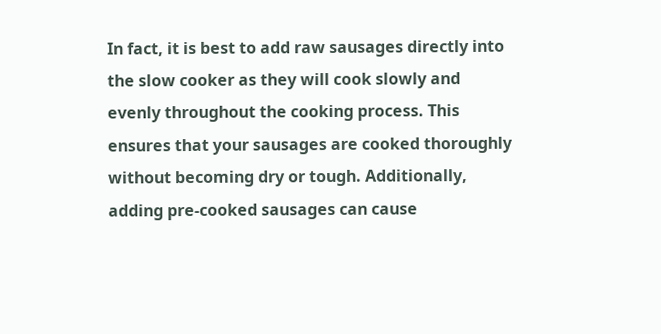In fact, it is best to add raw sausages directly into the slow cooker as they will cook slowly and evenly throughout the cooking process. This ensures that your sausages are cooked thoroughly without becoming dry or tough. Additionally, adding pre-cooked sausages can cause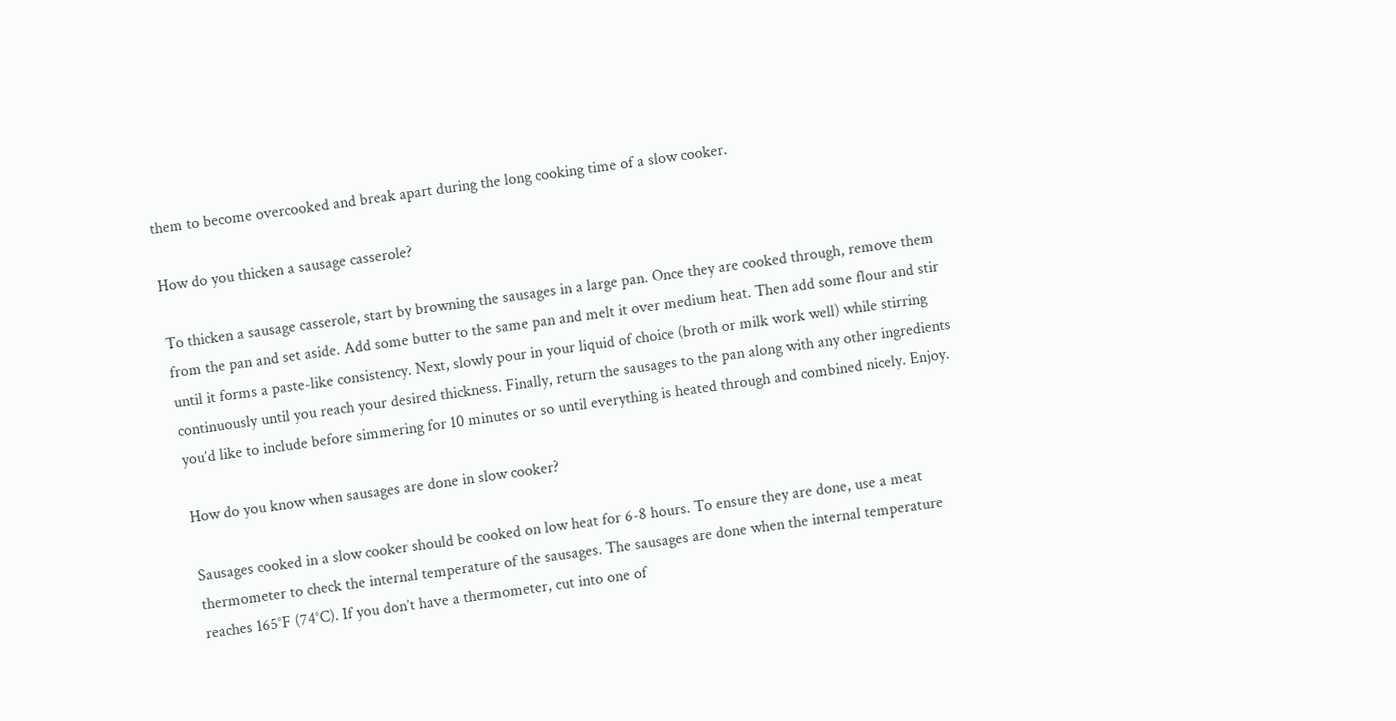them to become overcooked and break apart during the long cooking time of a slow cooker.

How do you thicken a sausage casserole?

To thicken a sausage casserole, start by browning the sausages in a large pan. Once they are cooked through, remove them from the pan and set aside. Add some butter to the same pan and melt it over medium heat. Then add some flour and stir until it forms a paste-like consistency. Next, slowly pour in your liquid of choice (broth or milk work well) while stirring continuously until you reach your desired thickness. Finally, return the sausages to the pan along with any other ingredients you’d like to include before simmering for 10 minutes or so until everything is heated through and combined nicely. Enjoy.

How do you know when sausages are done in slow cooker?

Sausages cooked in a slow cooker should be cooked on low heat for 6-8 hours. To ensure they are done, use a meat thermometer to check the internal temperature of the sausages. The sausages are done when the internal temperature reaches 165°F (74°C). If you don’t have a thermometer, cut into one of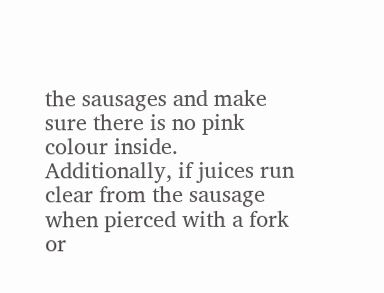the sausages and make sure there is no pink colour inside. Additionally, if juices run clear from the sausage when pierced with a fork or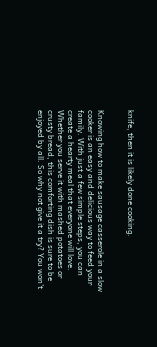knife, then it is likely done cooking.


Knowing how to make sausage casserole in a slow cooker is an easy and delicious way to feed your family. With just a few simple steps, you can create a hearty meal that everyone will love. Whether you serve it with mashed potatoes or crusty bread, this comforting dish is sure to be enjoyed by all. So why not give it a try? You won’t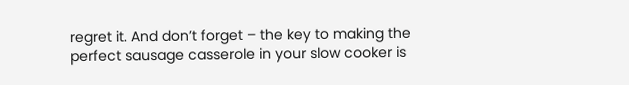regret it. And don’t forget – the key to making the perfect sausage casserole in your slow cooker is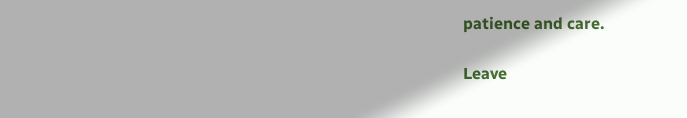patience and care.

Leave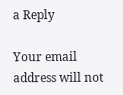a Reply

Your email address will not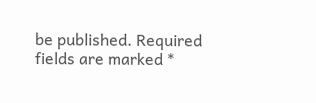be published. Required fields are marked *